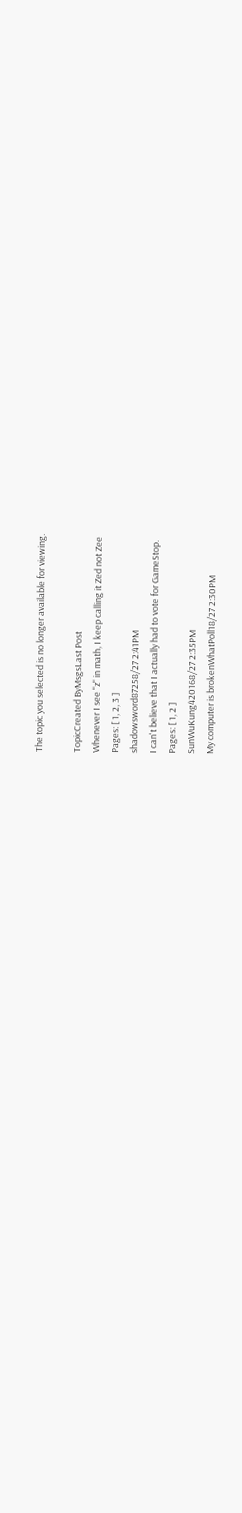The topic you selected is no longer available for viewing.

TopicCreated ByMsgsLast Post
Whenever I see "z" in math, I keep calling it Zed not Zee
Pages: [ 1, 2, 3 ]
shadowsword87258/27 2:41PM
I can't believe that I actually had to vote for GameStop.
Pages: [ 1, 2 ]
SunWuKung420168/27 2:35PM
My computer is brokenWhatPoll18/27 2:30PM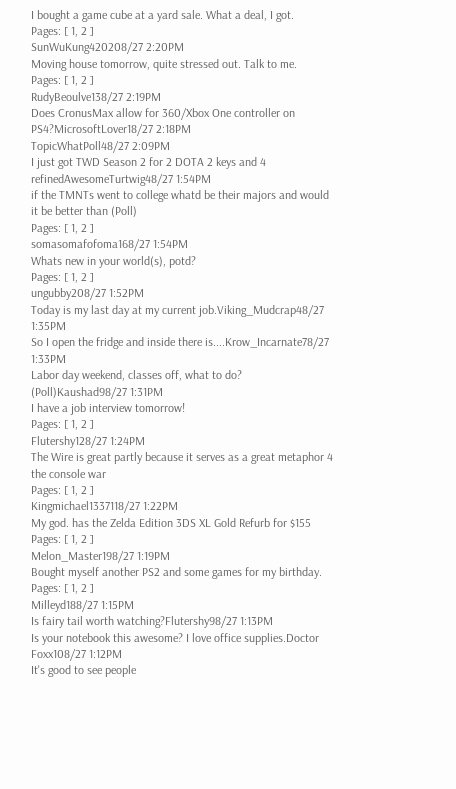I bought a game cube at a yard sale. What a deal, I got.
Pages: [ 1, 2 ]
SunWuKung420208/27 2:20PM
Moving house tomorrow, quite stressed out. Talk to me.
Pages: [ 1, 2 ]
RudyBeoulve138/27 2:19PM
Does CronusMax allow for 360/Xbox One controller on PS4?MicrosoftLover18/27 2:18PM
TopicWhatPoll48/27 2:09PM
I just got TWD Season 2 for 2 DOTA 2 keys and 4 refinedAwesomeTurtwig48/27 1:54PM
if the TMNTs went to college whatd be their majors and would it be better than (Poll)
Pages: [ 1, 2 ]
somasomafofoma168/27 1:54PM
Whats new in your world(s), potd?
Pages: [ 1, 2 ]
ungubby208/27 1:52PM
Today is my last day at my current job.Viking_Mudcrap48/27 1:35PM
So I open the fridge and inside there is....Krow_Incarnate78/27 1:33PM
Labor day weekend, classes off, what to do? (Poll)Kaushad98/27 1:31PM
I have a job interview tomorrow!
Pages: [ 1, 2 ]
Flutershy128/27 1:24PM
The Wire is great partly because it serves as a great metaphor 4 the console war
Pages: [ 1, 2 ]
Kingmichael1337118/27 1:22PM
My god. has the Zelda Edition 3DS XL Gold Refurb for $155
Pages: [ 1, 2 ]
Melon_Master198/27 1:19PM
Bought myself another PS2 and some games for my birthday.
Pages: [ 1, 2 ]
Milleyd188/27 1:15PM
Is fairy tail worth watching?Flutershy98/27 1:13PM
Is your notebook this awesome? I love office supplies.Doctor Foxx108/27 1:12PM
It's good to see people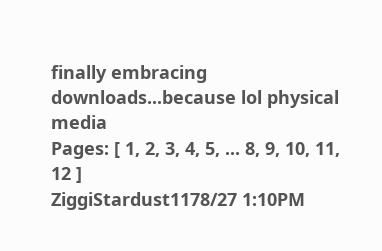finally embracing downloads...because lol physical media
Pages: [ 1, 2, 3, 4, 5, ... 8, 9, 10, 11, 12 ]
ZiggiStardust1178/27 1:10PM